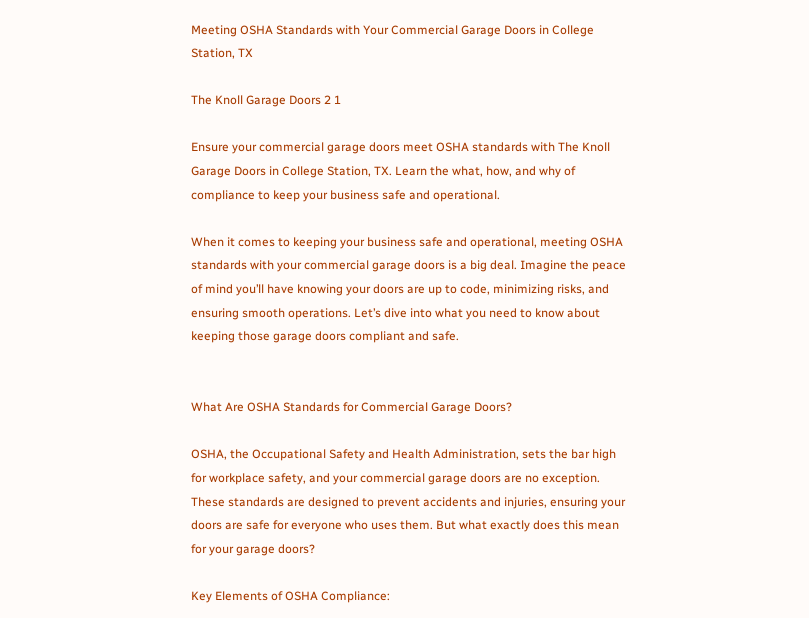Meeting OSHA Standards with Your Commercial Garage Doors in College Station, TX

The Knoll Garage Doors 2 1

Ensure your commercial garage doors meet OSHA standards with The Knoll Garage Doors in College Station, TX. Learn the what, how, and why of compliance to keep your business safe and operational.

When it comes to keeping your business safe and operational, meeting OSHA standards with your commercial garage doors is a big deal. Imagine the peace of mind you’ll have knowing your doors are up to code, minimizing risks, and ensuring smooth operations. Let’s dive into what you need to know about keeping those garage doors compliant and safe.


What Are OSHA Standards for Commercial Garage Doors?

OSHA, the Occupational Safety and Health Administration, sets the bar high for workplace safety, and your commercial garage doors are no exception. These standards are designed to prevent accidents and injuries, ensuring your doors are safe for everyone who uses them. But what exactly does this mean for your garage doors?

Key Elements of OSHA Compliance: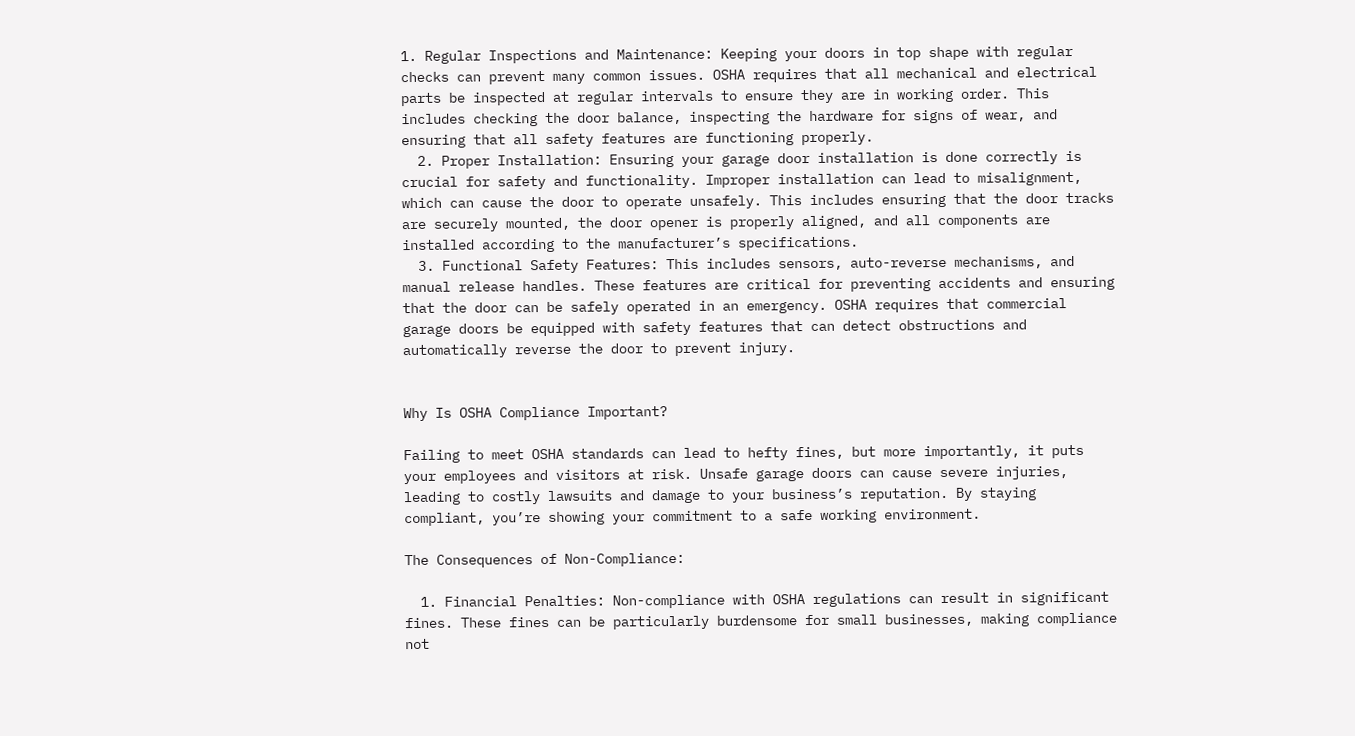1. Regular Inspections and Maintenance: Keeping your doors in top shape with regular checks can prevent many common issues. OSHA requires that all mechanical and electrical parts be inspected at regular intervals to ensure they are in working order. This includes checking the door balance, inspecting the hardware for signs of wear, and ensuring that all safety features are functioning properly.
  2. Proper Installation: Ensuring your garage door installation is done correctly is crucial for safety and functionality. Improper installation can lead to misalignment, which can cause the door to operate unsafely. This includes ensuring that the door tracks are securely mounted, the door opener is properly aligned, and all components are installed according to the manufacturer’s specifications.
  3. Functional Safety Features: This includes sensors, auto-reverse mechanisms, and manual release handles. These features are critical for preventing accidents and ensuring that the door can be safely operated in an emergency. OSHA requires that commercial garage doors be equipped with safety features that can detect obstructions and automatically reverse the door to prevent injury.


Why Is OSHA Compliance Important?

Failing to meet OSHA standards can lead to hefty fines, but more importantly, it puts your employees and visitors at risk. Unsafe garage doors can cause severe injuries, leading to costly lawsuits and damage to your business’s reputation. By staying compliant, you’re showing your commitment to a safe working environment.

The Consequences of Non-Compliance:

  1. Financial Penalties: Non-compliance with OSHA regulations can result in significant fines. These fines can be particularly burdensome for small businesses, making compliance not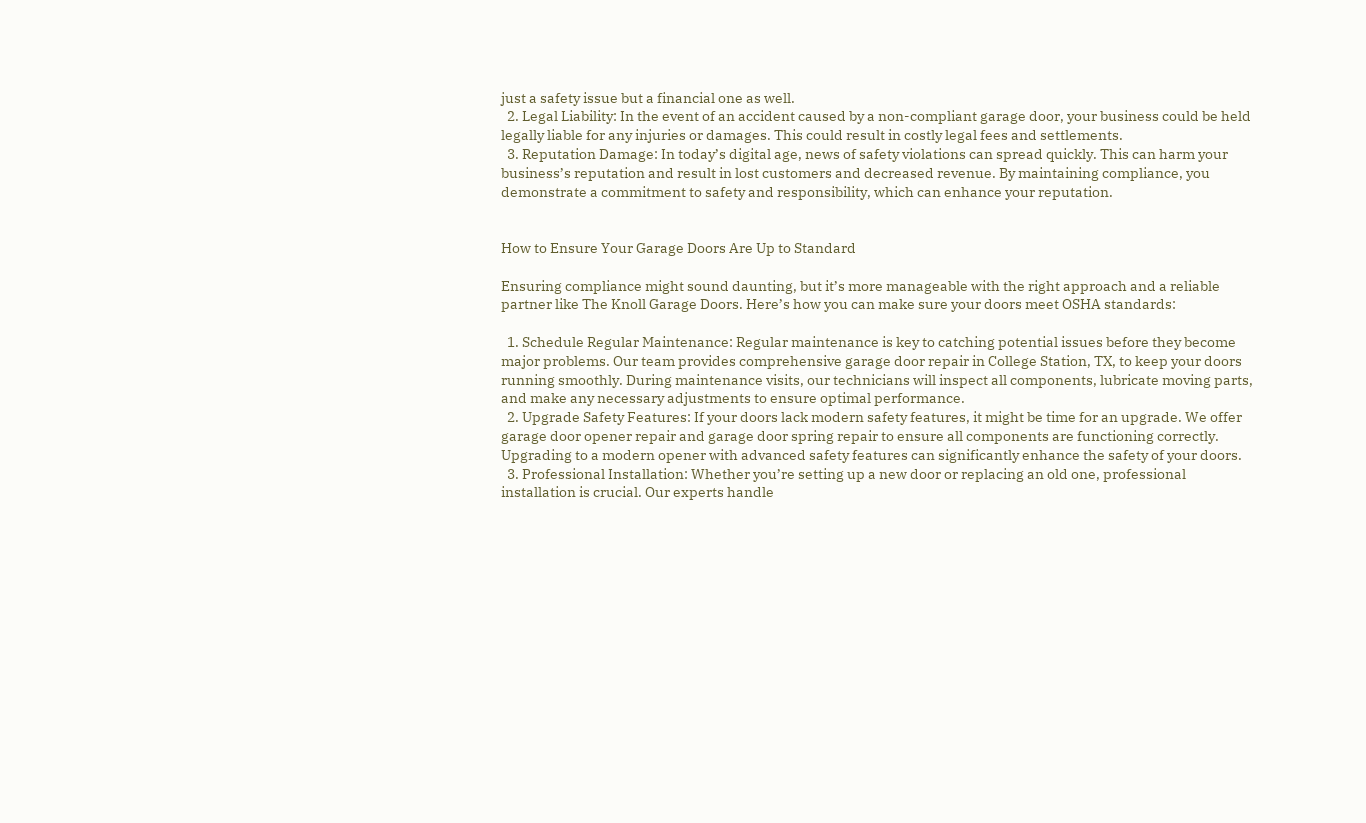just a safety issue but a financial one as well.
  2. Legal Liability: In the event of an accident caused by a non-compliant garage door, your business could be held legally liable for any injuries or damages. This could result in costly legal fees and settlements.
  3. Reputation Damage: In today’s digital age, news of safety violations can spread quickly. This can harm your business’s reputation and result in lost customers and decreased revenue. By maintaining compliance, you demonstrate a commitment to safety and responsibility, which can enhance your reputation.


How to Ensure Your Garage Doors Are Up to Standard

Ensuring compliance might sound daunting, but it’s more manageable with the right approach and a reliable partner like The Knoll Garage Doors. Here’s how you can make sure your doors meet OSHA standards:

  1. Schedule Regular Maintenance: Regular maintenance is key to catching potential issues before they become major problems. Our team provides comprehensive garage door repair in College Station, TX, to keep your doors running smoothly. During maintenance visits, our technicians will inspect all components, lubricate moving parts, and make any necessary adjustments to ensure optimal performance.
  2. Upgrade Safety Features: If your doors lack modern safety features, it might be time for an upgrade. We offer garage door opener repair and garage door spring repair to ensure all components are functioning correctly. Upgrading to a modern opener with advanced safety features can significantly enhance the safety of your doors.
  3. Professional Installation: Whether you’re setting up a new door or replacing an old one, professional installation is crucial. Our experts handle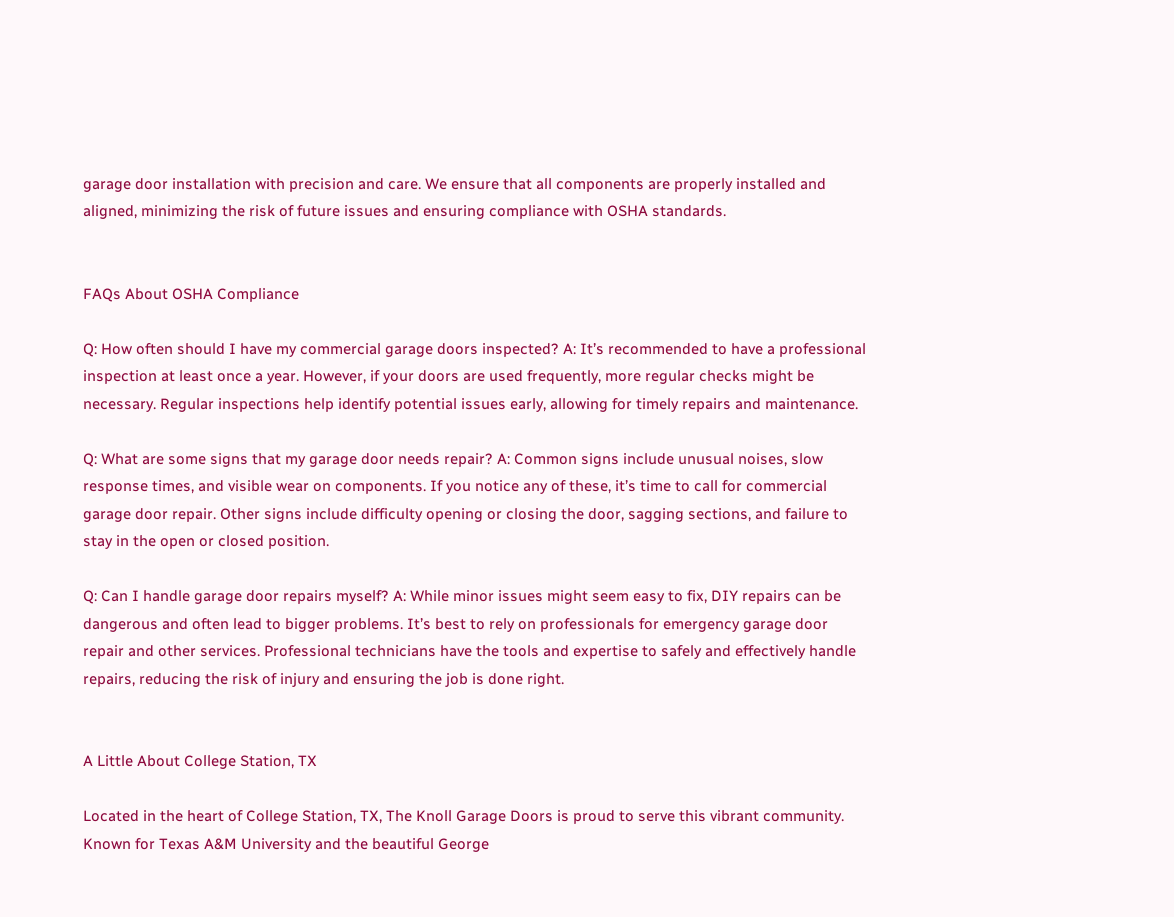garage door installation with precision and care. We ensure that all components are properly installed and aligned, minimizing the risk of future issues and ensuring compliance with OSHA standards.


FAQs About OSHA Compliance

Q: How often should I have my commercial garage doors inspected? A: It’s recommended to have a professional inspection at least once a year. However, if your doors are used frequently, more regular checks might be necessary. Regular inspections help identify potential issues early, allowing for timely repairs and maintenance.

Q: What are some signs that my garage door needs repair? A: Common signs include unusual noises, slow response times, and visible wear on components. If you notice any of these, it’s time to call for commercial garage door repair. Other signs include difficulty opening or closing the door, sagging sections, and failure to stay in the open or closed position.

Q: Can I handle garage door repairs myself? A: While minor issues might seem easy to fix, DIY repairs can be dangerous and often lead to bigger problems. It’s best to rely on professionals for emergency garage door repair and other services. Professional technicians have the tools and expertise to safely and effectively handle repairs, reducing the risk of injury and ensuring the job is done right.


A Little About College Station, TX

Located in the heart of College Station, TX, The Knoll Garage Doors is proud to serve this vibrant community. Known for Texas A&M University and the beautiful George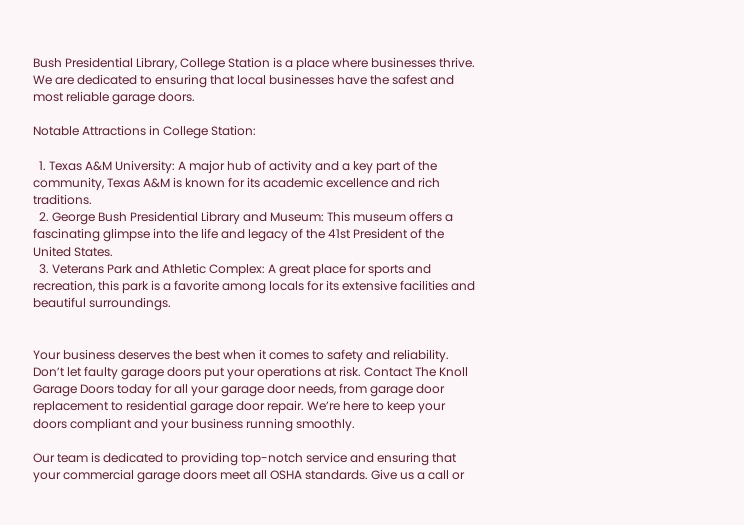Bush Presidential Library, College Station is a place where businesses thrive. We are dedicated to ensuring that local businesses have the safest and most reliable garage doors.

Notable Attractions in College Station:

  1. Texas A&M University: A major hub of activity and a key part of the community, Texas A&M is known for its academic excellence and rich traditions.
  2. George Bush Presidential Library and Museum: This museum offers a fascinating glimpse into the life and legacy of the 41st President of the United States.
  3. Veterans Park and Athletic Complex: A great place for sports and recreation, this park is a favorite among locals for its extensive facilities and beautiful surroundings.


Your business deserves the best when it comes to safety and reliability. Don’t let faulty garage doors put your operations at risk. Contact The Knoll Garage Doors today for all your garage door needs, from garage door replacement to residential garage door repair. We’re here to keep your doors compliant and your business running smoothly.

Our team is dedicated to providing top-notch service and ensuring that your commercial garage doors meet all OSHA standards. Give us a call or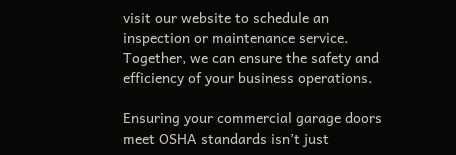visit our website to schedule an inspection or maintenance service. Together, we can ensure the safety and efficiency of your business operations.

Ensuring your commercial garage doors meet OSHA standards isn’t just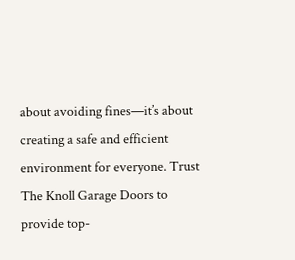about avoiding fines—it’s about creating a safe and efficient environment for everyone. Trust The Knoll Garage Doors to provide top-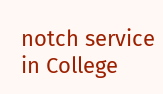notch service in College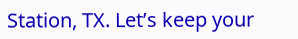Station, TX. Let’s keep your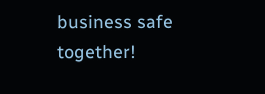business safe together!